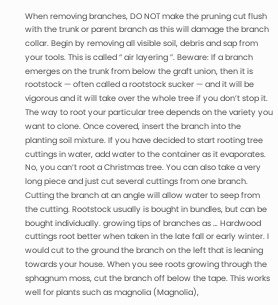When removing branches, DO NOT make the pruning cut flush with the trunk or parent branch as this will damage the branch collar. Begin by removing all visible soil, debris and sap from your tools. This is called “ air layering ”. Beware: If a branch emerges on the trunk from below the graft union, then it is rootstock — often called a rootstock sucker — and it will be vigorous and it will take over the whole tree if you don’t stop it. The way to root your particular tree depends on the variety you want to clone. Once covered, insert the branch into the planting soil mixture. If you have decided to start rooting tree cuttings in water, add water to the container as it evaporates. No, you can’t root a Christmas tree. You can also take a very long piece and just cut several cuttings from one branch. Cutting the branch at an angle will allow water to seep from the cutting. Rootstock usually is bought in bundles, but can be bought individually. growing tips of branches as … Hardwood cuttings root better when taken in the late fall or early winter. I would cut to the ground the branch on the left that is leaning towards your house. When you see roots growing through the sphagnum moss, cut the branch off below the tape. This works well for plants such as magnolia (Magnolia),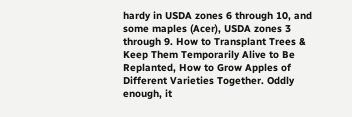hardy in USDA zones 6 through 10, and some maples (Acer), USDA zones 3 through 9. How to Transplant Trees & Keep Them Temporarily Alive to Be Replanted, How to Grow Apples of Different Varieties Together. Oddly enough, it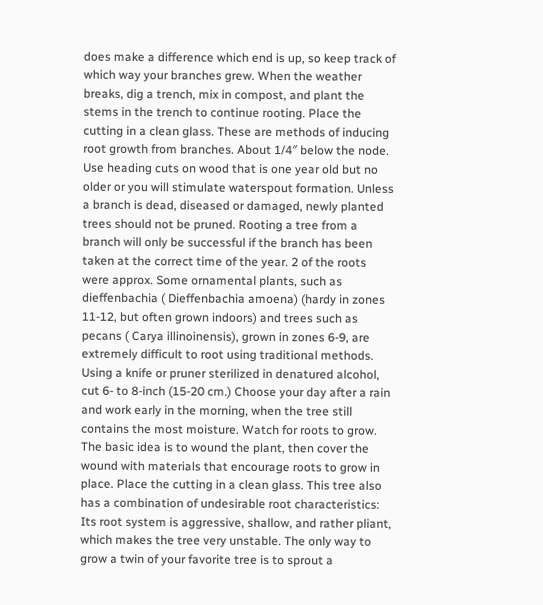does make a difference which end is up, so keep track of which way your branches grew. When the weather breaks, dig a trench, mix in compost, and plant the stems in the trench to continue rooting. Place the cutting in a clean glass. These are methods of inducing root growth from branches. About 1/4″ below the node. Use heading cuts on wood that is one year old but no older or you will stimulate waterspout formation. Unless a branch is dead, diseased or damaged, newly planted trees should not be pruned. Rooting a tree from a branch will only be successful if the branch has been taken at the correct time of the year. 2 of the roots were approx. Some ornamental plants, such as dieffenbachia ( Dieffenbachia amoena) (hardy in zones 11-12, but often grown indoors) and trees such as pecans ( Carya illinoinensis), grown in zones 6-9, are extremely difficult to root using traditional methods. Using a knife or pruner sterilized in denatured alcohol, cut 6- to 8-inch (15-20 cm.) Choose your day after a rain and work early in the morning, when the tree still contains the most moisture. Watch for roots to grow. The basic idea is to wound the plant, then cover the wound with materials that encourage roots to grow in place. Place the cutting in a clean glass. This tree also has a combination of undesirable root characteristics: Its root system is aggressive, shallow, and rather pliant, which makes the tree very unstable. The only way to grow a twin of your favorite tree is to sprout a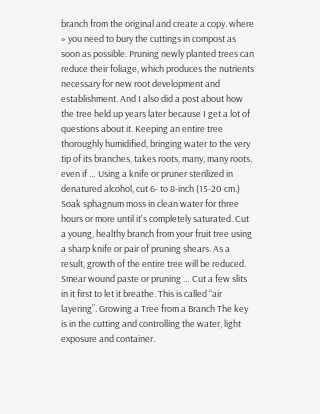branch from the original and create a copy. where » you need to bury the cuttings in compost as soon as possible. Pruning newly planted trees can reduce their foliage, which produces the nutrients necessary for new root development and establishment. And I also did a post about how the tree held up years later because I get a lot of questions about it. Keeping an entire tree thoroughly humidified, bringing water to the very tip of its branches, takes roots, many, many roots, even if … Using a knife or pruner sterilized in denatured alcohol, cut 6- to 8-inch (15-20 cm.) Soak sphagnum moss in clean water for three hours or more until it's completely saturated. Cut a young, healthy branch from your fruit tree using a sharp knife or pair of pruning shears. As a result, growth of the entire tree will be reduced. Smear wound paste or pruning … Cut a few slits in it first to let it breathe. This is called “air layering”. Growing a Tree from a Branch The key is in the cutting and controlling the water, light exposure and container.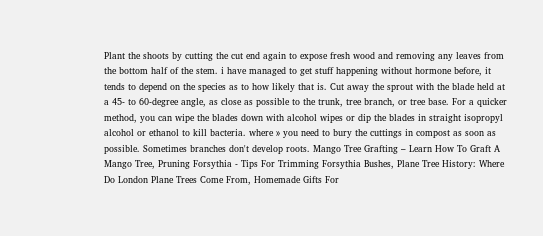Plant the shoots by cutting the cut end again to expose fresh wood and removing any leaves from the bottom half of the stem. i have managed to get stuff happening without hormone before, it tends to depend on the species as to how likely that is. Cut away the sprout with the blade held at a 45- to 60-degree angle, as close as possible to the trunk, tree branch, or tree base. For a quicker method, you can wipe the blades down with alcohol wipes or dip the blades in straight isopropyl alcohol or ethanol to kill bacteria. where » you need to bury the cuttings in compost as soon as possible. Sometimes branches don't develop roots. Mango Tree Grafting – Learn How To Graft A Mango Tree, Pruning Forsythia - Tips For Trimming Forsythia Bushes, Plane Tree History: Where Do London Plane Trees Come From, Homemade Gifts For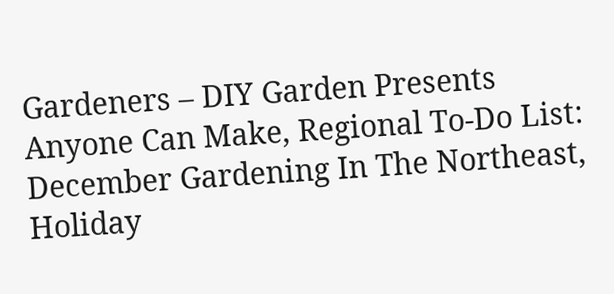Gardeners – DIY Garden Presents Anyone Can Make, Regional To-Do List: December Gardening In The Northeast, Holiday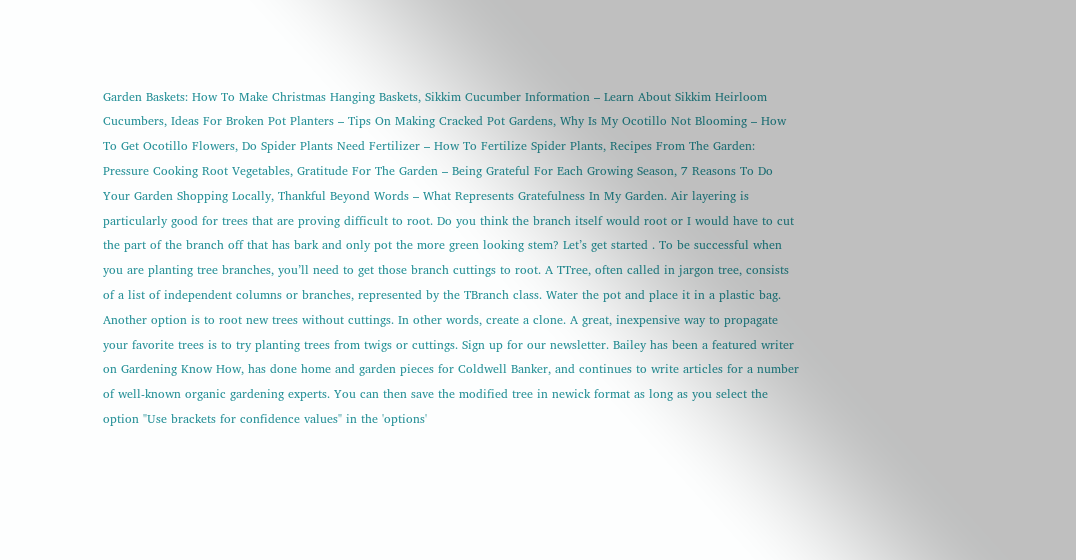Garden Baskets: How To Make Christmas Hanging Baskets, Sikkim Cucumber Information – Learn About Sikkim Heirloom Cucumbers, Ideas For Broken Pot Planters – Tips On Making Cracked Pot Gardens, Why Is My Ocotillo Not Blooming – How To Get Ocotillo Flowers, Do Spider Plants Need Fertilizer – How To Fertilize Spider Plants, Recipes From The Garden: Pressure Cooking Root Vegetables, Gratitude For The Garden – Being Grateful For Each Growing Season, 7 Reasons To Do Your Garden Shopping Locally, Thankful Beyond Words – What Represents Gratefulness In My Garden. Air layering is particularly good for trees that are proving difficult to root. Do you think the branch itself would root or I would have to cut the part of the branch off that has bark and only pot the more green looking stem? Let’s get started . To be successful when you are planting tree branches, you’ll need to get those branch cuttings to root. A TTree, often called in jargon tree, consists of a list of independent columns or branches, represented by the TBranch class. Water the pot and place it in a plastic bag. Another option is to root new trees without cuttings. In other words, create a clone. A great, inexpensive way to propagate your favorite trees is to try planting trees from twigs or cuttings. Sign up for our newsletter. Bailey has been a featured writer on Gardening Know How, has done home and garden pieces for Coldwell Banker, and continues to write articles for a number of well-known organic gardening experts. You can then save the modified tree in newick format as long as you select the option "Use brackets for confidence values" in the 'options'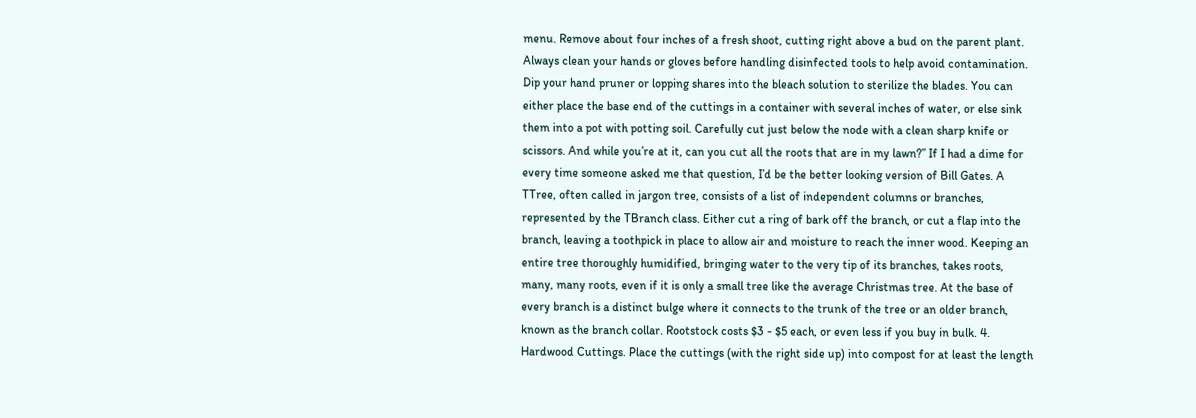menu. Remove about four inches of a fresh shoot, cutting right above a bud on the parent plant. Always clean your hands or gloves before handling disinfected tools to help avoid contamination. Dip your hand pruner or lopping shares into the bleach solution to sterilize the blades. You can either place the base end of the cuttings in a container with several inches of water, or else sink them into a pot with potting soil. Carefully cut just below the node with a clean sharp knife or scissors. And while you’re at it, can you cut all the roots that are in my lawn?” If I had a dime for every time someone asked me that question, I’d be the better looking version of Bill Gates. A TTree, often called in jargon tree, consists of a list of independent columns or branches, represented by the TBranch class. Either cut a ring of bark off the branch, or cut a flap into the branch, leaving a toothpick in place to allow air and moisture to reach the inner wood. Keeping an entire tree thoroughly humidified, bringing water to the very tip of its branches, takes roots, many, many roots, even if it is only a small tree like the average Christmas tree. At the base of every branch is a distinct bulge where it connects to the trunk of the tree or an older branch, known as the branch collar. Rootstock costs $3 - $5 each, or even less if you buy in bulk. 4. Hardwood Cuttings. Place the cuttings (with the right side up) into compost for at least the length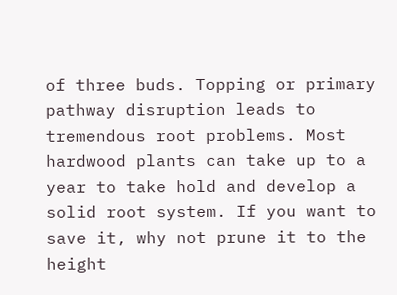of three buds. Topping or primary pathway disruption leads to tremendous root problems. Most hardwood plants can take up to a year to take hold and develop a solid root system. If you want to save it, why not prune it to the height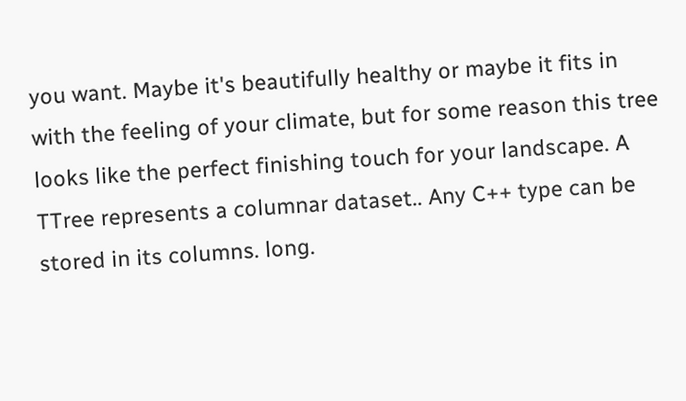you want. Maybe it's beautifully healthy or maybe it fits in with the feeling of your climate, but for some reason this tree looks like the perfect finishing touch for your landscape. A TTree represents a columnar dataset.. Any C++ type can be stored in its columns. long.